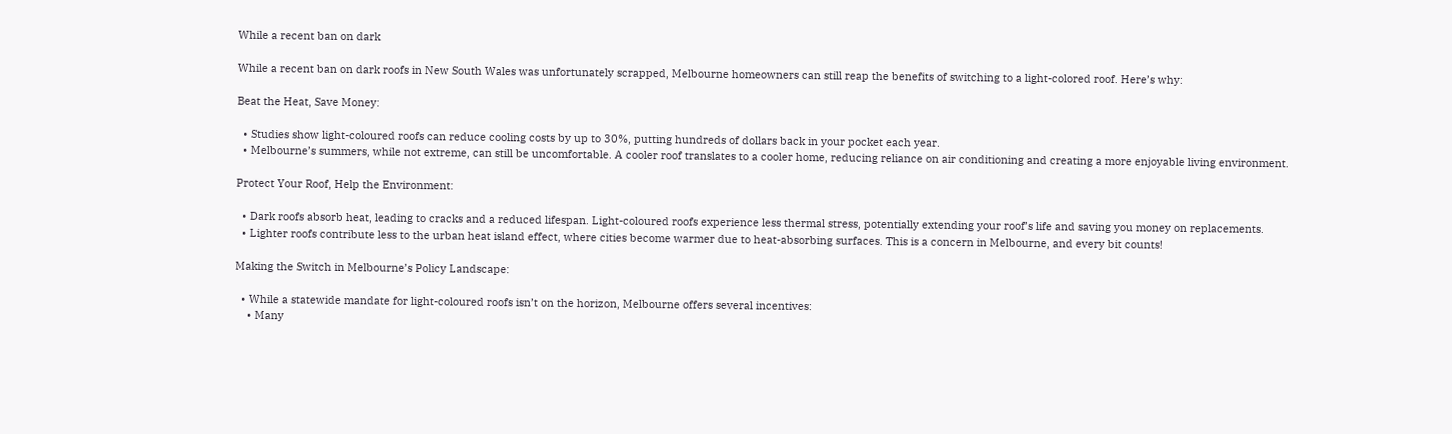While a recent ban on dark

While a recent ban on dark roofs in New South Wales was unfortunately scrapped, Melbourne homeowners can still reap the benefits of switching to a light-colored roof. Here’s why:

Beat the Heat, Save Money:

  • Studies show light-coloured roofs can reduce cooling costs by up to 30%, putting hundreds of dollars back in your pocket each year.
  • Melbourne’s summers, while not extreme, can still be uncomfortable. A cooler roof translates to a cooler home, reducing reliance on air conditioning and creating a more enjoyable living environment.

Protect Your Roof, Help the Environment:

  • Dark roofs absorb heat, leading to cracks and a reduced lifespan. Light-coloured roofs experience less thermal stress, potentially extending your roof’s life and saving you money on replacements.
  • Lighter roofs contribute less to the urban heat island effect, where cities become warmer due to heat-absorbing surfaces. This is a concern in Melbourne, and every bit counts!

Making the Switch in Melbourne’s Policy Landscape:

  • While a statewide mandate for light-coloured roofs isn’t on the horizon, Melbourne offers several incentives:
    • Many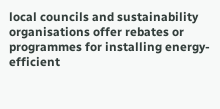local councils and sustainability organisations offer rebates or programmes for installing energy-efficient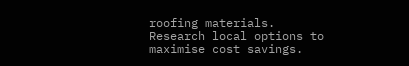roofing materials. Research local options to maximise cost savings.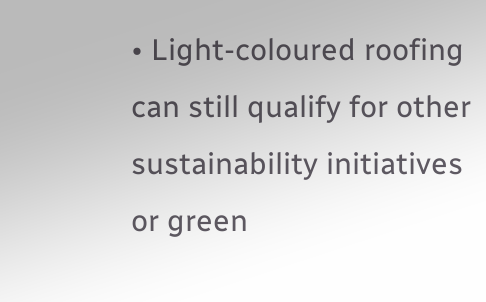• Light-coloured roofing can still qualify for other sustainability initiatives or green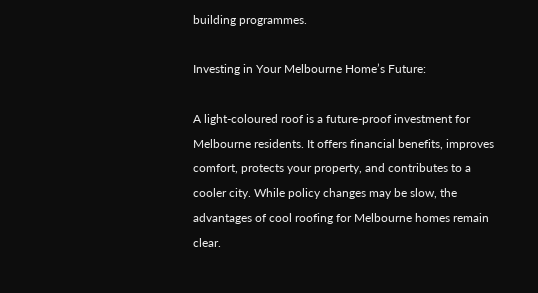building programmes.

Investing in Your Melbourne Home’s Future:

A light-coloured roof is a future-proof investment for Melbourne residents. It offers financial benefits, improves comfort, protects your property, and contributes to a cooler city. While policy changes may be slow, the advantages of cool roofing for Melbourne homes remain clear.